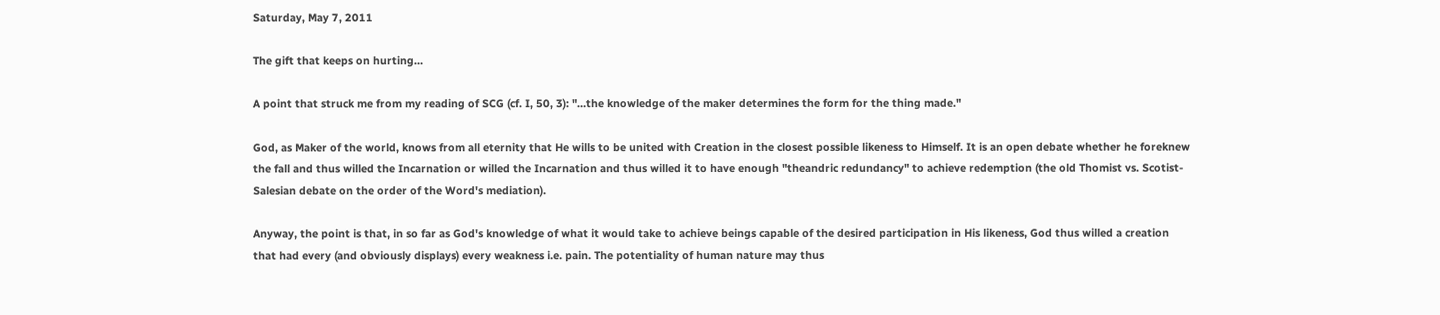Saturday, May 7, 2011

The gift that keeps on hurting…

A point that struck me from my reading of SCG (cf. I, 50, 3): "…the knowledge of the maker determines the form for the thing made."

God, as Maker of the world, knows from all eternity that He wills to be united with Creation in the closest possible likeness to Himself. It is an open debate whether he foreknew the fall and thus willed the Incarnation or willed the Incarnation and thus willed it to have enough "theandric redundancy" to achieve redemption (the old Thomist vs. Scotist-Salesian debate on the order of the Word's mediation).

Anyway, the point is that, in so far as God's knowledge of what it would take to achieve beings capable of the desired participation in His likeness, God thus willed a creation that had every (and obviously displays) every weakness i.e. pain. The potentiality of human nature may thus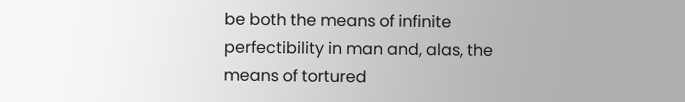be both the means of infinite perfectibility in man and, alas, the means of tortured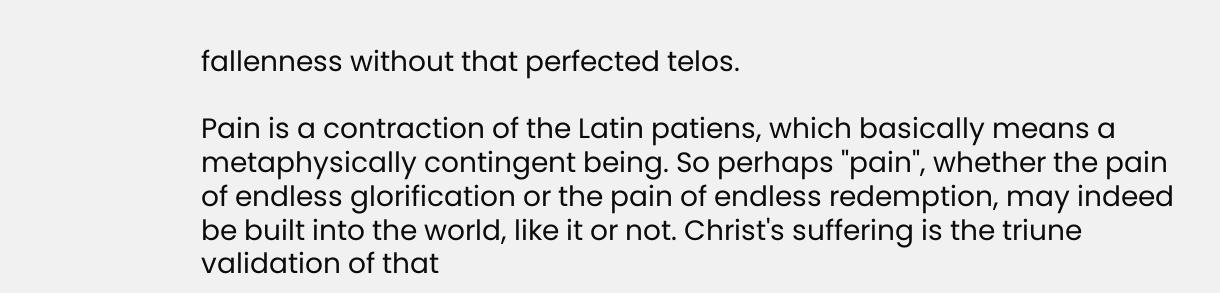fallenness without that perfected telos.

Pain is a contraction of the Latin patiens, which basically means a metaphysically contingent being. So perhaps "pain", whether the pain of endless glorification or the pain of endless redemption, may indeed be built into the world, like it or not. Christ's suffering is the triune validation of that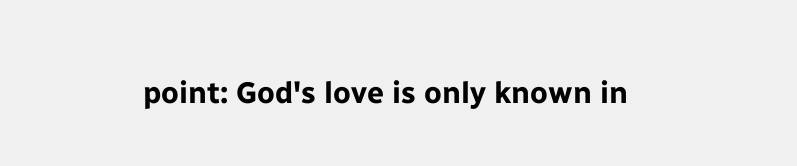point: God's love is only known in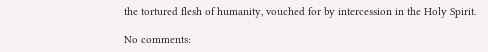the tortured flesh of humanity, vouched for by intercession in the Holy Spirit.

No comments: